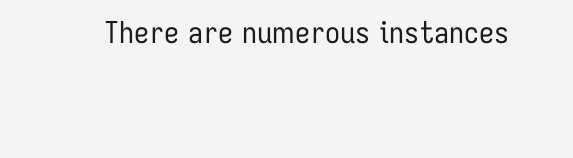There are numerous instances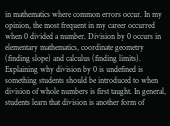in mathematics where common errors occur. In my opinion, the most frequent in my career occurred when 0 divided a number. Division by 0 occurs in elementary mathematics, coordinate geometry (finding slope) and calculus (finding limits). Explaining why division by 0 is undefined is something students should be introduced to when division of whole numbers is first taught. In general, students learn that division is another form of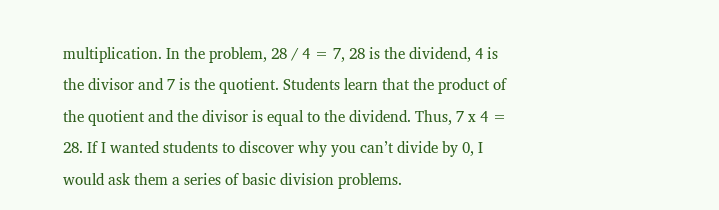multiplication. In the problem, 28 / 4 = 7, 28 is the dividend, 4 is the divisor and 7 is the quotient. Students learn that the product of the quotient and the divisor is equal to the dividend. Thus, 7 x 4 = 28. If I wanted students to discover why you can’t divide by 0, I would ask them a series of basic division problems.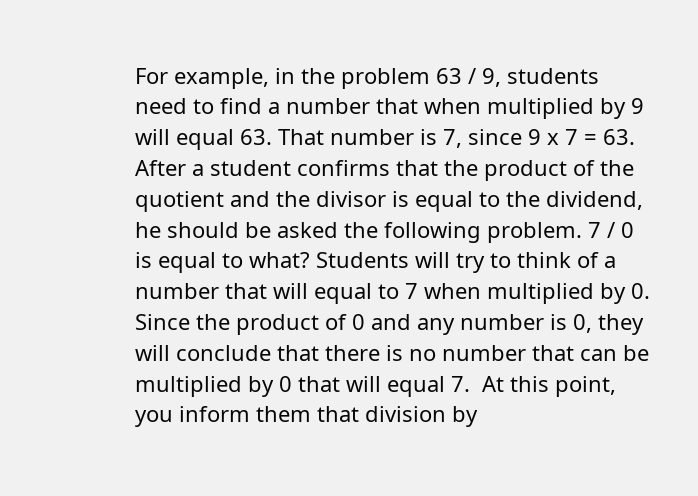For example, in the problem 63 / 9, students need to find a number that when multiplied by 9 will equal 63. That number is 7, since 9 x 7 = 63.  After a student confirms that the product of the quotient and the divisor is equal to the dividend, he should be asked the following problem. 7 / 0 is equal to what? Students will try to think of a number that will equal to 7 when multiplied by 0. Since the product of 0 and any number is 0, they will conclude that there is no number that can be multiplied by 0 that will equal 7.  At this point, you inform them that division by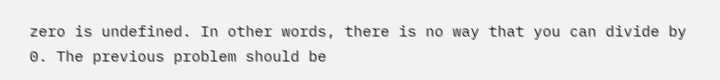zero is undefined. In other words, there is no way that you can divide by 0. The previous problem should be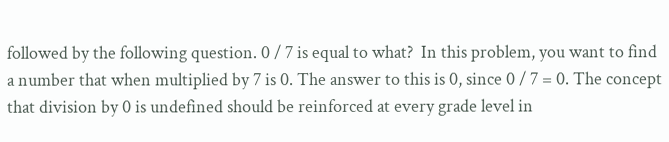followed by the following question. 0 / 7 is equal to what?  In this problem, you want to find a number that when multiplied by 7 is 0. The answer to this is 0, since 0 / 7 = 0. The concept that division by 0 is undefined should be reinforced at every grade level in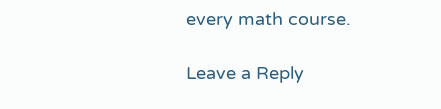every math course.

Leave a Reply